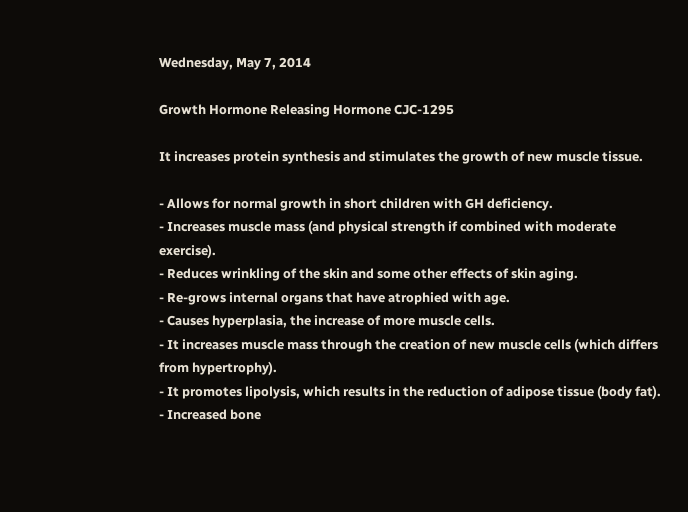Wednesday, May 7, 2014

Growth Hormone Releasing Hormone CJC-1295

It increases protein synthesis and stimulates the growth of new muscle tissue.

- Allows for normal growth in short children with GH deficiency.
- Increases muscle mass (and physical strength if combined with moderate exercise).
- Reduces wrinkling of the skin and some other effects of skin aging.
- Re-grows internal organs that have atrophied with age.
- Causes hyperplasia, the increase of more muscle cells.
- It increases muscle mass through the creation of new muscle cells (which differs from hypertrophy).
- It promotes lipolysis, which results in the reduction of adipose tissue (body fat).
- Increased bone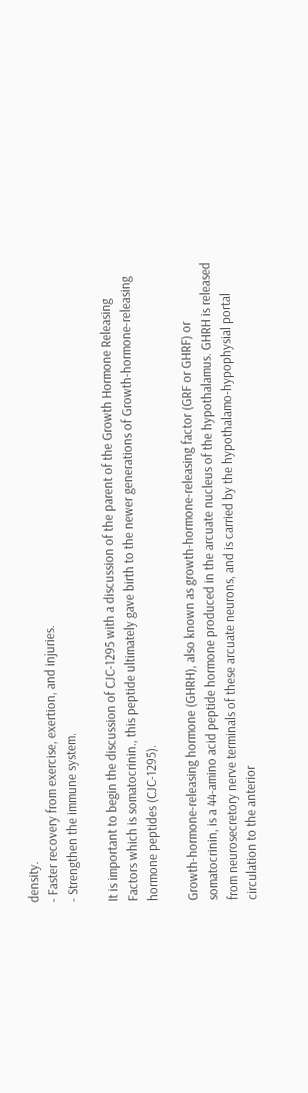density.
- Faster recovery from exercise, exertion, and injuries.
- Strengthen the immune system.

It is important to begin the discussion of CJC-1295 with a discussion of the parent of the Growth Hormone Releasing Factors which is somatocrinin., this peptide ultimately gave birth to the newer generations of Growth-hormone-releasing hormone peptides (CJC-1295).

Growth-hormone-releasing hormone (GHRH), also known as growth-hormone-releasing factor (GRF or GHRF) or somatocrinin, is a 44-amino acid peptide hormone produced in the arcuate nucleus of the hypothalamus. GHRH is released from neurosecretory nerve terminals of these arcuate neurons, and is carried by the hypothalamo-hypophysial portal circulation to the anterior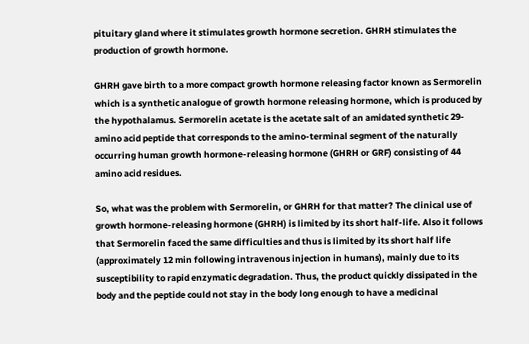pituitary gland where it stimulates growth hormone secretion. GHRH stimulates the production of growth hormone.

GHRH gave birth to a more compact growth hormone releasing factor known as Sermorelin which is a synthetic analogue of growth hormone releasing hormone, which is produced by the hypothalamus. Sermorelin acetate is the acetate salt of an amidated synthetic 29-amino acid peptide that corresponds to the amino-terminal segment of the naturally occurring human growth hormone-releasing hormone (GHRH or GRF) consisting of 44 amino acid residues.

So, what was the problem with Sermorelin, or GHRH for that matter? The clinical use of growth hormone-releasing hormone (GHRH) is limited by its short half-life. Also it follows that Sermorelin faced the same difficulties and thus is limited by its short half life (approximately 12 min following intravenous injection in humans), mainly due to its susceptibility to rapid enzymatic degradation. Thus, the product quickly dissipated in the body and the peptide could not stay in the body long enough to have a medicinal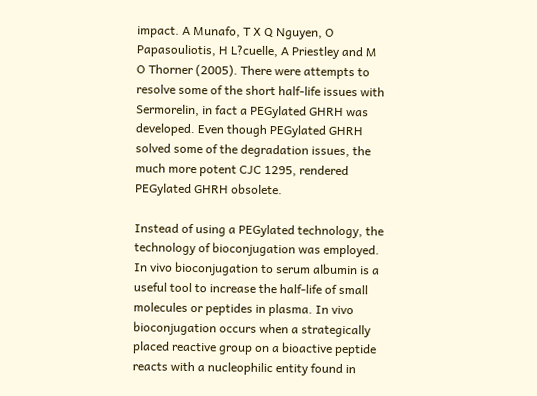impact. A Munafo, T X Q Nguyen, O Papasouliotis, H L?cuelle, A Priestley and M O Thorner (2005). There were attempts to resolve some of the short half-life issues with Sermorelin, in fact a PEGylated GHRH was developed. Even though PEGylated GHRH solved some of the degradation issues, the much more potent CJC 1295, rendered PEGylated GHRH obsolete.

Instead of using a PEGylated technology, the technology of bioconjugation was employed. In vivo bioconjugation to serum albumin is a useful tool to increase the half-life of small molecules or peptides in plasma. In vivo bioconjugation occurs when a strategically placed reactive group on a bioactive peptide reacts with a nucleophilic entity found in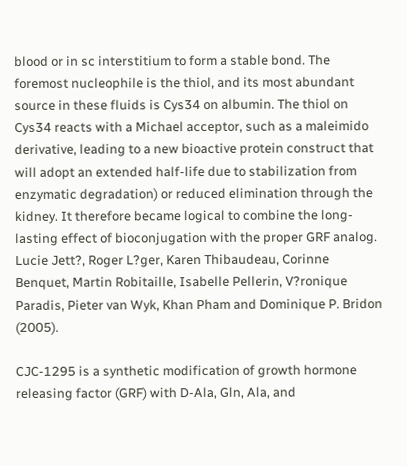blood or in sc interstitium to form a stable bond. The foremost nucleophile is the thiol, and its most abundant source in these fluids is Cys34 on albumin. The thiol on Cys34 reacts with a Michael acceptor, such as a maleimido derivative, leading to a new bioactive protein construct that will adopt an extended half-life due to stabilization from enzymatic degradation) or reduced elimination through the kidney. It therefore became logical to combine the long-lasting effect of bioconjugation with the proper GRF analog. Lucie Jett?, Roger L?ger, Karen Thibaudeau, Corinne Benquet, Martin Robitaille, Isabelle Pellerin, V?ronique Paradis, Pieter van Wyk, Khan Pham and Dominique P. Bridon (2005).

CJC-1295 is a synthetic modification of growth hormone releasing factor (GRF) with D-Ala, Gln, Ala, and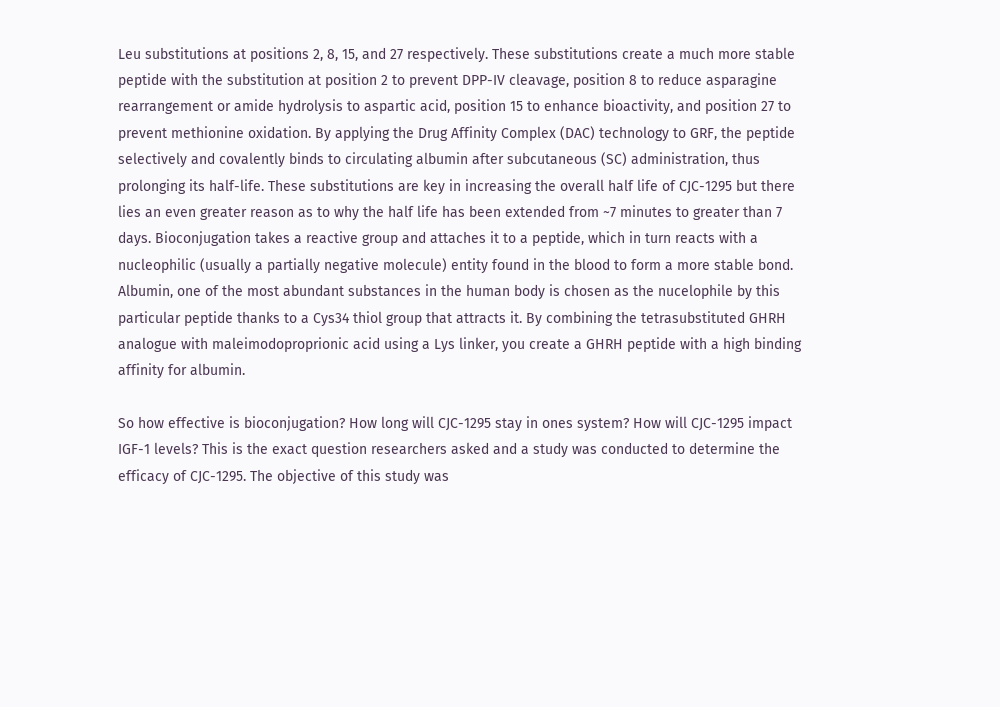Leu substitutions at positions 2, 8, 15, and 27 respectively. These substitutions create a much more stable peptide with the substitution at position 2 to prevent DPP-IV cleavage, position 8 to reduce asparagine rearrangement or amide hydrolysis to aspartic acid, position 15 to enhance bioactivity, and position 27 to prevent methionine oxidation. By applying the Drug Affinity Complex (DAC) technology to GRF, the peptide selectively and covalently binds to circulating albumin after subcutaneous (SC) administration, thus prolonging its half-life. These substitutions are key in increasing the overall half life of CJC-1295 but there lies an even greater reason as to why the half life has been extended from ~7 minutes to greater than 7 days. Bioconjugation takes a reactive group and attaches it to a peptide, which in turn reacts with a nucleophilic (usually a partially negative molecule) entity found in the blood to form a more stable bond. Albumin, one of the most abundant substances in the human body is chosen as the nucelophile by this particular peptide thanks to a Cys34 thiol group that attracts it. By combining the tetrasubstituted GHRH analogue with maleimodoproprionic acid using a Lys linker, you create a GHRH peptide with a high binding affinity for albumin.

So how effective is bioconjugation? How long will CJC-1295 stay in ones system? How will CJC-1295 impact IGF-1 levels? This is the exact question researchers asked and a study was conducted to determine the efficacy of CJC-1295. The objective of this study was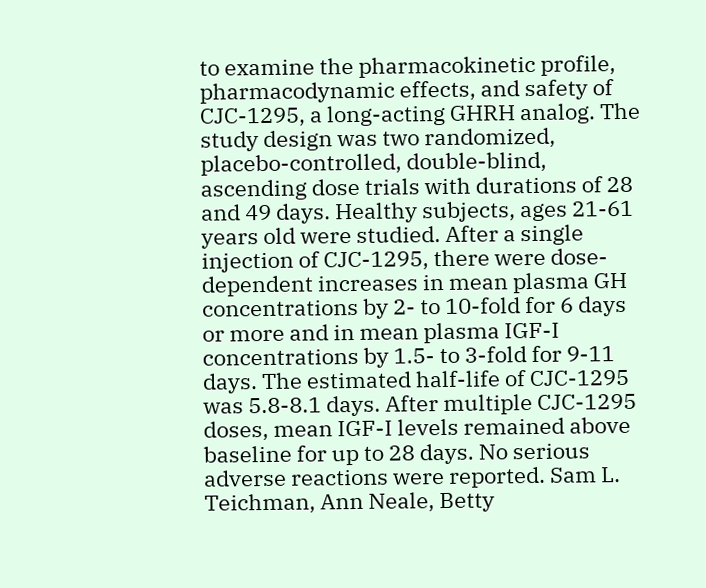to examine the pharmacokinetic profile, pharmacodynamic effects, and safety of CJC-1295, a long-acting GHRH analog. The study design was two randomized, placebo-controlled, double-blind, ascending dose trials with durations of 28 and 49 days. Healthy subjects, ages 21-61 years old were studied. After a single injection of CJC-1295, there were dose-dependent increases in mean plasma GH concentrations by 2- to 10-fold for 6 days or more and in mean plasma IGF-I concentrations by 1.5- to 3-fold for 9-11 days. The estimated half-life of CJC-1295 was 5.8-8.1 days. After multiple CJC-1295 doses, mean IGF-I levels remained above baseline for up to 28 days. No serious adverse reactions were reported. Sam L. Teichman, Ann Neale, Betty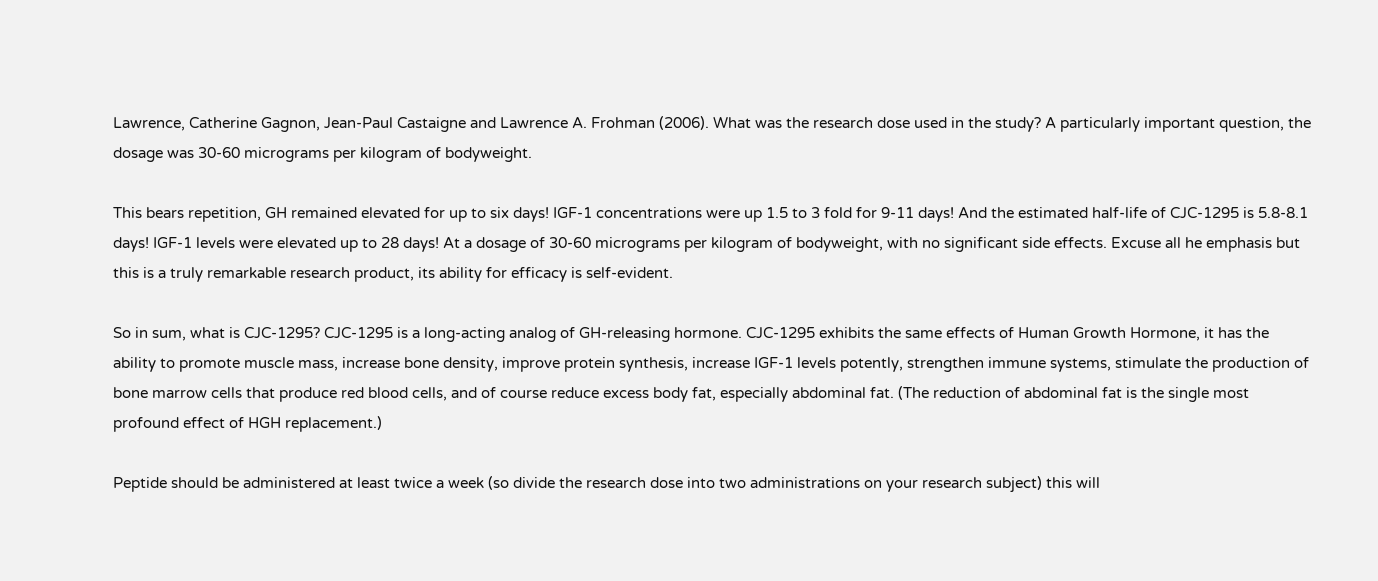Lawrence, Catherine Gagnon, Jean-Paul Castaigne and Lawrence A. Frohman (2006). What was the research dose used in the study? A particularly important question, the dosage was 30-60 micrograms per kilogram of bodyweight.

This bears repetition, GH remained elevated for up to six days! IGF-1 concentrations were up 1.5 to 3 fold for 9-11 days! And the estimated half-life of CJC-1295 is 5.8-8.1 days! IGF-1 levels were elevated up to 28 days! At a dosage of 30-60 micrograms per kilogram of bodyweight, with no significant side effects. Excuse all he emphasis but this is a truly remarkable research product, its ability for efficacy is self-evident.

So in sum, what is CJC-1295? CJC-1295 is a long-acting analog of GH-releasing hormone. CJC-1295 exhibits the same effects of Human Growth Hormone, it has the ability to promote muscle mass, increase bone density, improve protein synthesis, increase IGF-1 levels potently, strengthen immune systems, stimulate the production of bone marrow cells that produce red blood cells, and of course reduce excess body fat, especially abdominal fat. (The reduction of abdominal fat is the single most profound effect of HGH replacement.)

Peptide should be administered at least twice a week (so divide the research dose into two administrations on your research subject) this will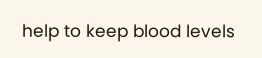help to keep blood levels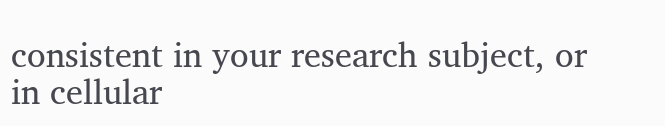consistent in your research subject, or in cellular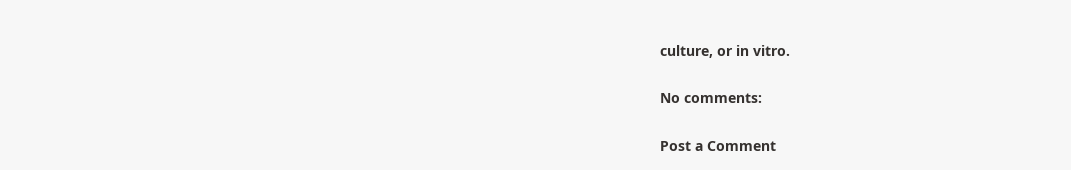culture, or in vitro.

No comments:

Post a Comment